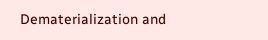Dematerialization and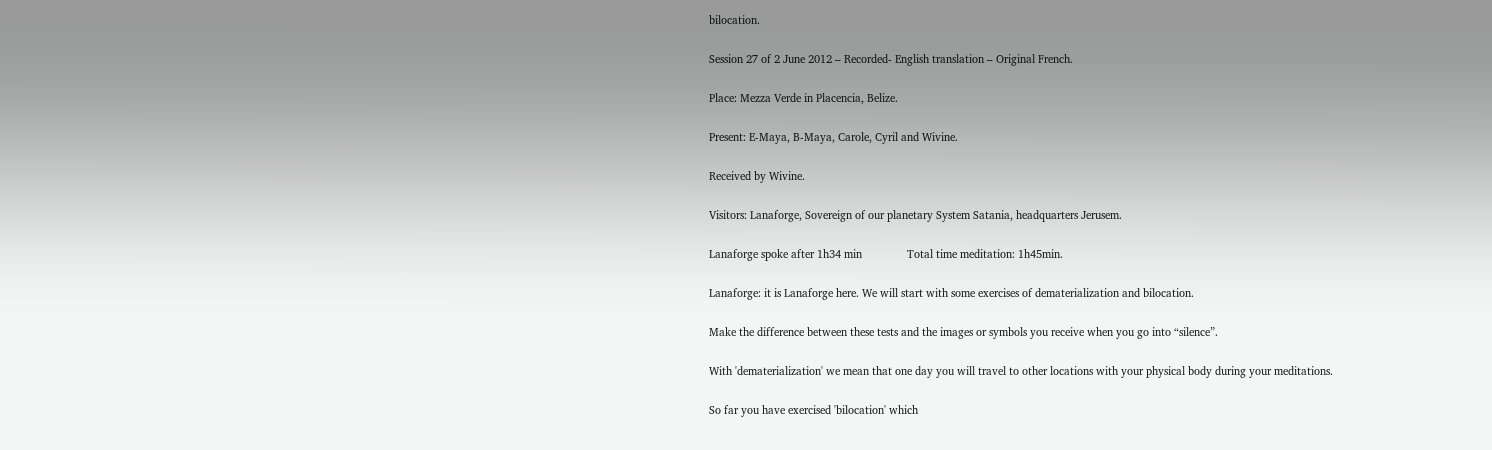bilocation.

Session 27 of 2 June 2012 – Recorded- English translation – Original French.

Place: Mezza Verde in Placencia, Belize.

Present: E-Maya, B-Maya, Carole, Cyril and Wivine.

Received by Wivine.

Visitors: Lanaforge, Sovereign of our planetary System Satania, headquarters Jerusem.

Lanaforge spoke after 1h34 min               Total time meditation: 1h45min.

Lanaforge: it is Lanaforge here. We will start with some exercises of dematerialization and bilocation.

Make the difference between these tests and the images or symbols you receive when you go into “silence”.

With 'dematerialization' we mean that one day you will travel to other locations with your physical body during your meditations.

So far you have exercised 'bilocation' which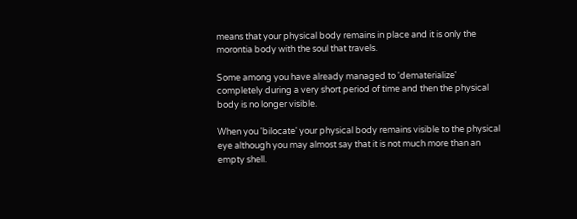means that your physical body remains in place and it is only the morontia body with the soul that travels.

Some among you have already managed to 'dematerialize' completely during a very short period of time and then the physical body is no longer visible.

When you 'bilocate' your physical body remains visible to the physical eye although you may almost say that it is not much more than an empty shell.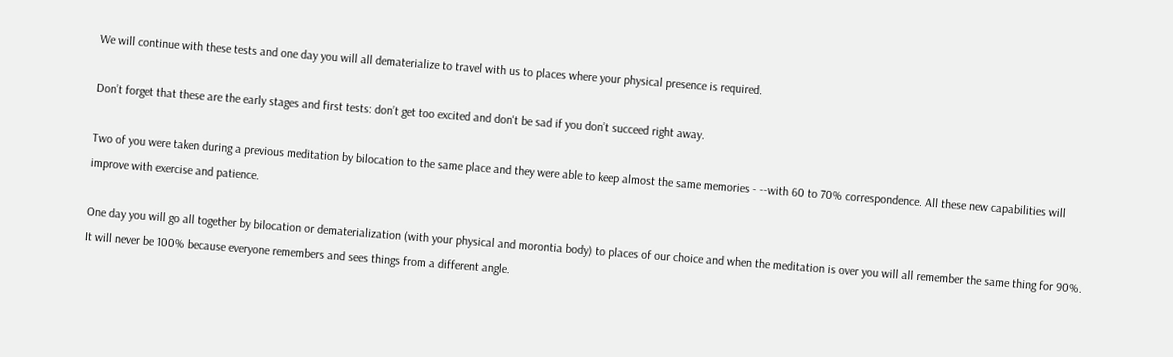We will continue with these tests and one day you will all dematerialize to travel with us to places where your physical presence is required.

Don’t forget that these are the early stages and first tests: don’t get too excited and don't be sad if you don’t succeed right away.

Two of you were taken during a previous meditation by bilocation to the same place and they were able to keep almost the same memories - --with 60 to 70% correspondence. All these new capabilities will improve with exercise and patience.

One day you will go all together by bilocation or dematerialization (with your physical and morontia body) to places of our choice and when the meditation is over you will all remember the same thing for 90%. It will never be 100% because everyone remembers and sees things from a different angle.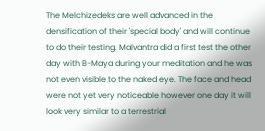The Melchizedeks are well advanced in the densification of their 'special body' and will continue to do their testing. Malvantra did a first test the other day with B-Maya during your meditation and he was not even visible to the naked eye. The face and head were not yet very noticeable however one day it will look very similar to a terrestrial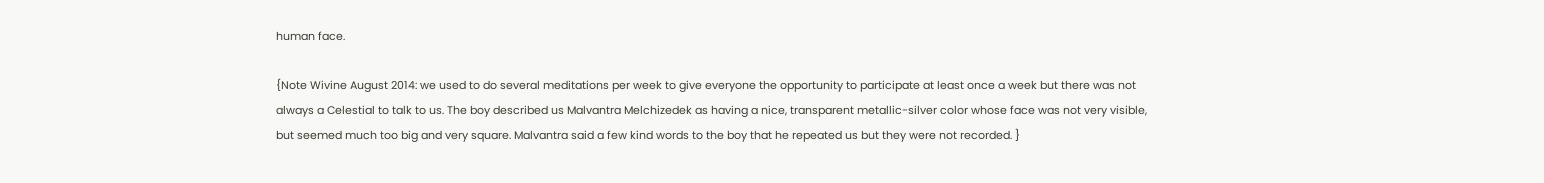human face.

{Note Wivine August 2014: we used to do several meditations per week to give everyone the opportunity to participate at least once a week but there was not always a Celestial to talk to us. The boy described us Malvantra Melchizedek as having a nice, transparent metallic-silver color whose face was not very visible, but seemed much too big and very square. Malvantra said a few kind words to the boy that he repeated us but they were not recorded. }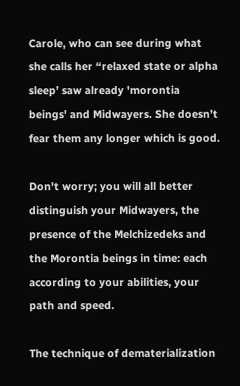Carole, who can see during what she calls her “relaxed state or alpha sleep’ saw already 'morontia beings' and Midwayers. She doesn’t fear them any longer which is good.

Don't worry; you will all better distinguish your Midwayers, the presence of the Melchizedeks and the Morontia beings in time: each according to your abilities, your path and speed.

The technique of dematerialization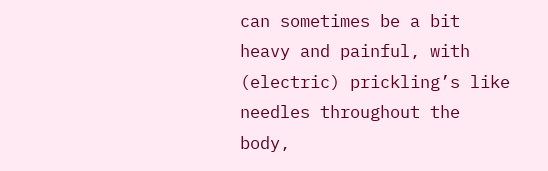can sometimes be a bit heavy and painful, with (electric) prickling’s like needles throughout the body,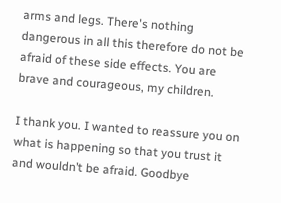arms and legs. There's nothing dangerous in all this therefore do not be afraid of these side effects. You are brave and courageous, my children.

I thank you. I wanted to reassure you on what is happening so that you trust it and wouldn’t be afraid. Goodbye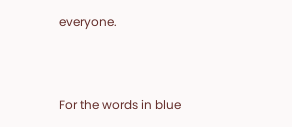everyone.



For the words in blue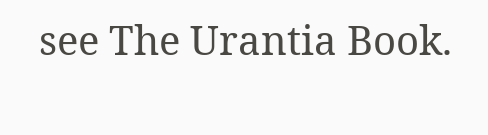see The Urantia Book.